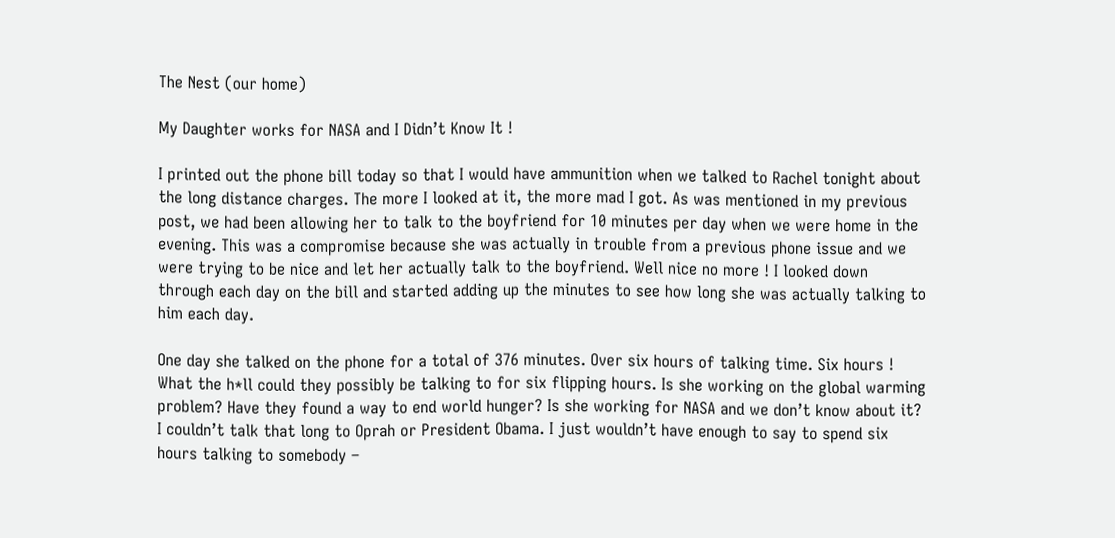The Nest (our home)

My Daughter works for NASA and I Didn’t Know It !

I printed out the phone bill today so that I would have ammunition when we talked to Rachel tonight about the long distance charges. The more I looked at it, the more mad I got. As was mentioned in my previous post, we had been allowing her to talk to the boyfriend for 10 minutes per day when we were home in the evening. This was a compromise because she was actually in trouble from a previous phone issue and we were trying to be nice and let her actually talk to the boyfriend. Well nice no more ! I looked down through each day on the bill and started adding up the minutes to see how long she was actually talking to him each day.

One day she talked on the phone for a total of 376 minutes. Over six hours of talking time. Six hours ! What the h*ll could they possibly be talking to for six flipping hours. Is she working on the global warming problem? Have they found a way to end world hunger? Is she working for NASA and we don’t know about it? I couldn’t talk that long to Oprah or President Obama. I just wouldn’t have enough to say to spend six hours talking to somebody –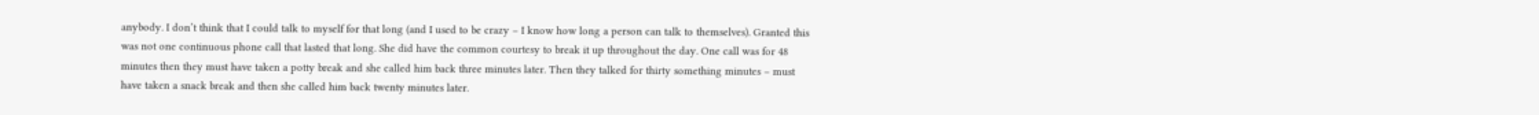anybody. I don’t think that I could talk to myself for that long (and I used to be crazy – I know how long a person can talk to themselves). Granted this was not one continuous phone call that lasted that long. She did have the common courtesy to break it up throughout the day. One call was for 48 minutes then they must have taken a potty break and she called him back three minutes later. Then they talked for thirty something minutes – must have taken a snack break and then she called him back twenty minutes later.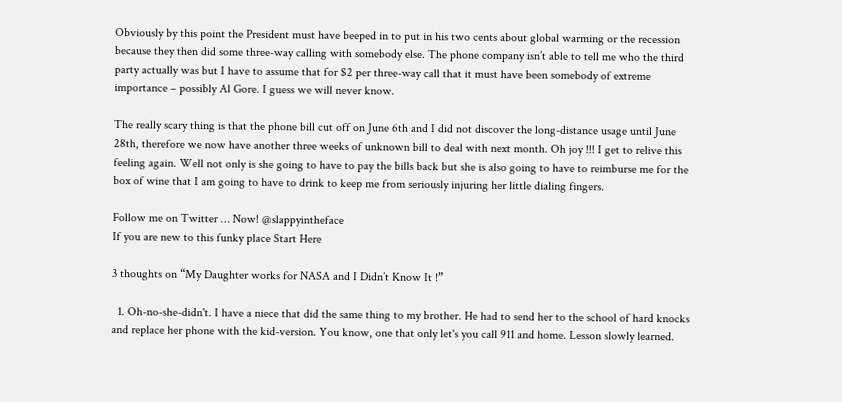Obviously by this point the President must have beeped in to put in his two cents about global warming or the recession because they then did some three-way calling with somebody else. The phone company isn’t able to tell me who the third party actually was but I have to assume that for $2 per three-way call that it must have been somebody of extreme importance – possibly Al Gore. I guess we will never know.

The really scary thing is that the phone bill cut off on June 6th and I did not discover the long-distance usage until June 28th, therefore we now have another three weeks of unknown bill to deal with next month. Oh joy !!! I get to relive this feeling again. Well not only is she going to have to pay the bills back but she is also going to have to reimburse me for the box of wine that I am going to have to drink to keep me from seriously injuring her little dialing fingers.

Follow me on Twitter … Now! @slappyintheface
If you are new to this funky place Start Here

3 thoughts on “My Daughter works for NASA and I Didn’t Know It !”

  1. Oh-no-she-didn't. I have a niece that did the same thing to my brother. He had to send her to the school of hard knocks and replace her phone with the kid-version. You know, one that only let's you call 911 and home. Lesson slowly learned.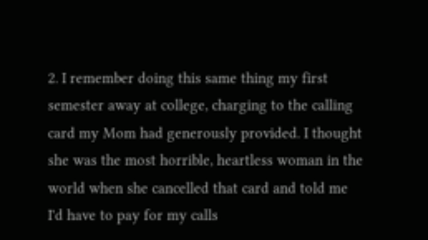2. I remember doing this same thing my first semester away at college, charging to the calling card my Mom had generously provided. I thought she was the most horrible, heartless woman in the world when she cancelled that card and told me I'd have to pay for my calls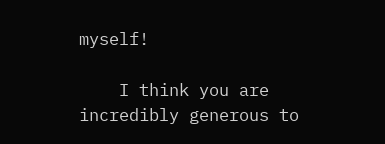myself!

    I think you are incredibly generous to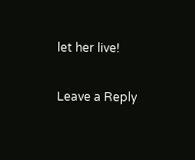let her live!

Leave a Reply